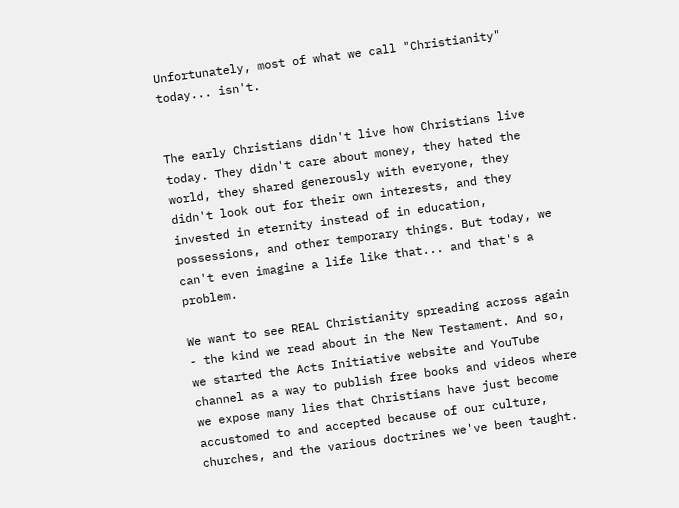Unfortunately, most of what we call "Christianity" today... isn't.


The early Christians didn't live how Christians live today. They didn't care about money, they hated the world, they shared generously with everyone, they didn't look out for their own interests, and they invested in eternity instead of in education, possessions, and other temporary things. But today, we can't even imagine a life like that... and that's a problem.

We want to see REAL Christianity spreading across again - the kind we read about in the New Testament. And so, we started the Acts Initiative website and YouTube channel as a way to publish free books and videos where we expose many lies that Christians have just become accustomed to and accepted because of our culture, churches, and the various doctrines we've been taught.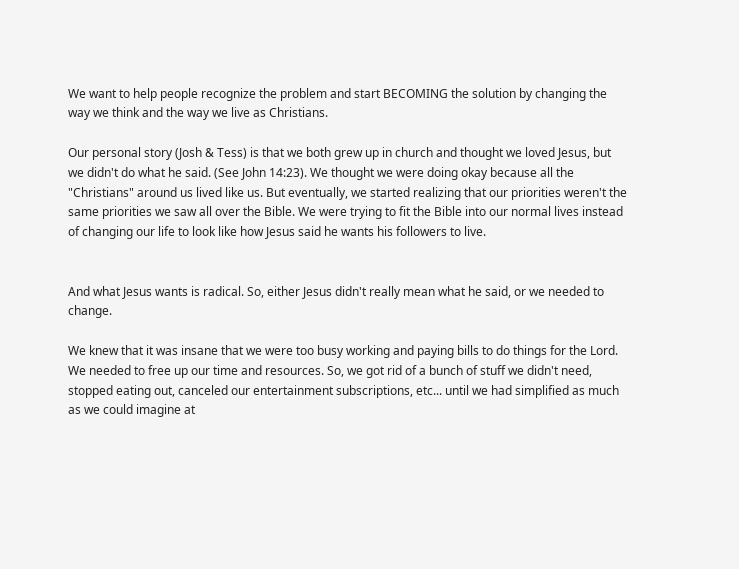We want to help people recognize the problem and start BECOMING the solution by changing the way we think and the way we live as Christians.

Our personal story (Josh & Tess) is that we both grew up in church and thought we loved Jesus, but we didn't do what he said. (See John 14:23). We thought we were doing okay because all the "Christians" around us lived like us. But eventually, we started realizing that our priorities weren't the same priorities we saw all over the Bible. We were trying to fit the Bible into our normal lives instead of changing our life to look like how Jesus said he wants his followers to live.


And what Jesus wants is radical. So, either Jesus didn't really mean what he said, or we needed to change.

We knew that it was insane that we were too busy working and paying bills to do things for the Lord. We needed to free up our time and resources. So, we got rid of a bunch of stuff we didn't need, stopped eating out, canceled our entertainment subscriptions, etc... until we had simplified as much as we could imagine at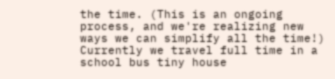the time. (This is an ongoing process, and we're realizing new ways we can simplify all the time!) Currently we travel full time in a school bus tiny house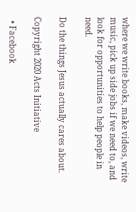where we write books, make videos, write music, pick up side jobs if we need to, and look for opportunities to help people in need.

Do the things Jesus actually cares about.

Copyright 2020 Acts Initiative

  • Facebook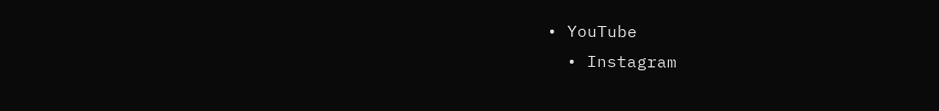• YouTube
  • Instagram